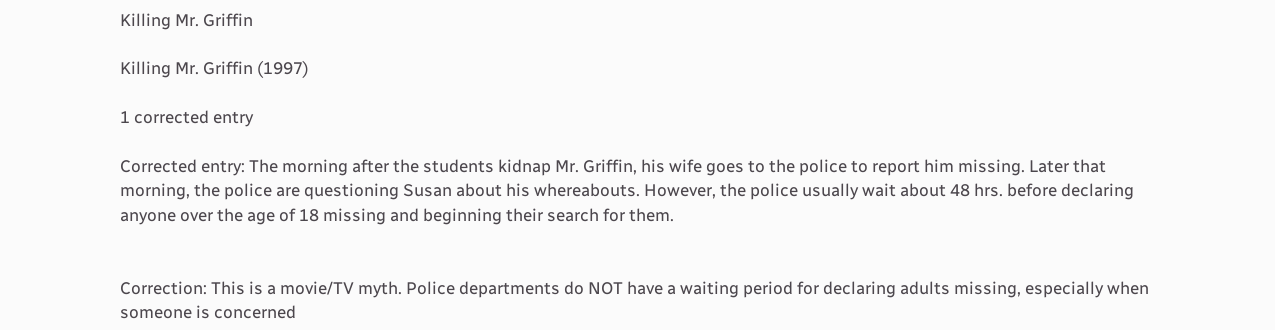Killing Mr. Griffin

Killing Mr. Griffin (1997)

1 corrected entry

Corrected entry: The morning after the students kidnap Mr. Griffin, his wife goes to the police to report him missing. Later that morning, the police are questioning Susan about his whereabouts. However, the police usually wait about 48 hrs. before declaring anyone over the age of 18 missing and beginning their search for them.


Correction: This is a movie/TV myth. Police departments do NOT have a waiting period for declaring adults missing, especially when someone is concerned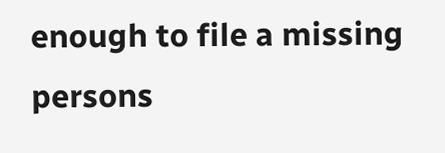enough to file a missing persons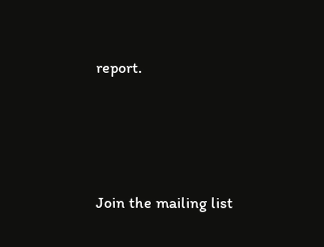report.




Join the mailing list